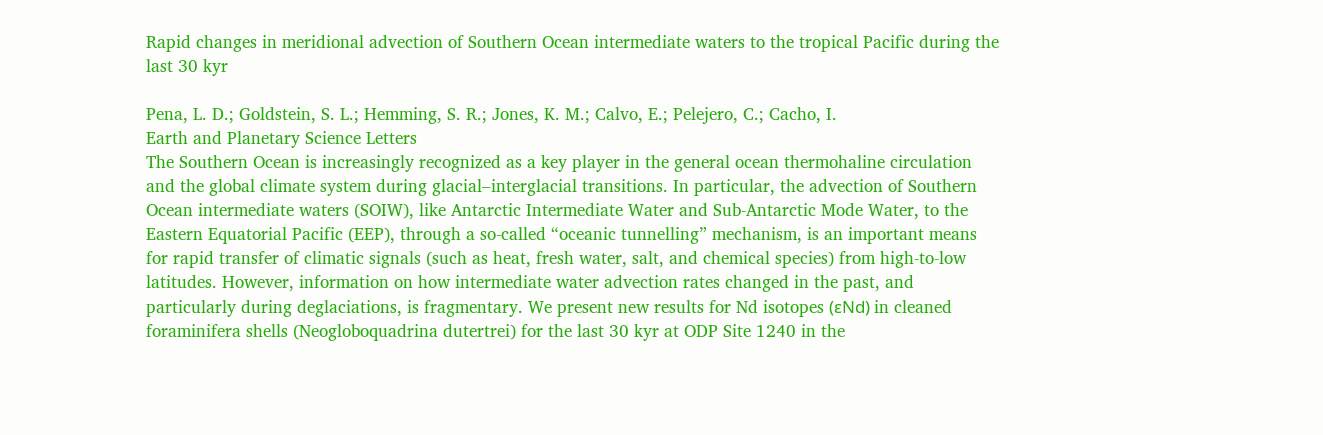Rapid changes in meridional advection of Southern Ocean intermediate waters to the tropical Pacific during the last 30 kyr

Pena, L. D.; Goldstein, S. L.; Hemming, S. R.; Jones, K. M.; Calvo, E.; Pelejero, C.; Cacho, I.
Earth and Planetary Science Letters
The Southern Ocean is increasingly recognized as a key player in the general ocean thermohaline circulation and the global climate system during glacial–interglacial transitions. In particular, the advection of Southern Ocean intermediate waters (SOIW), like Antarctic Intermediate Water and Sub-Antarctic Mode Water, to the Eastern Equatorial Pacific (EEP), through a so-called “oceanic tunnelling” mechanism, is an important means for rapid transfer of climatic signals (such as heat, fresh water, salt, and chemical species) from high-to-low latitudes. However, information on how intermediate water advection rates changed in the past, and particularly during deglaciations, is fragmentary. We present new results for Nd isotopes (εNd) in cleaned foraminifera shells (Neogloboquadrina dutertrei) for the last 30 kyr at ODP Site 1240 in the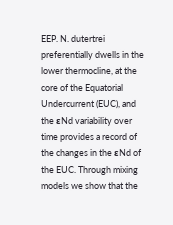EEP. N. dutertrei preferentially dwells in the lower thermocline, at the core of the Equatorial Undercurrent (EUC), and the εNd variability over time provides a record of the changes in the εNd of the EUC. Through mixing models we show that the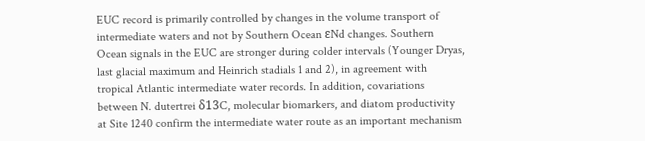EUC record is primarily controlled by changes in the volume transport of intermediate waters and not by Southern Ocean εNd changes. Southern Ocean signals in the EUC are stronger during colder intervals (Younger Dryas, last glacial maximum and Heinrich stadials 1 and 2), in agreement with tropical Atlantic intermediate water records. In addition, covariations between N. dutertrei δ13C, molecular biomarkers, and diatom productivity at Site 1240 confirm the intermediate water route as an important mechanism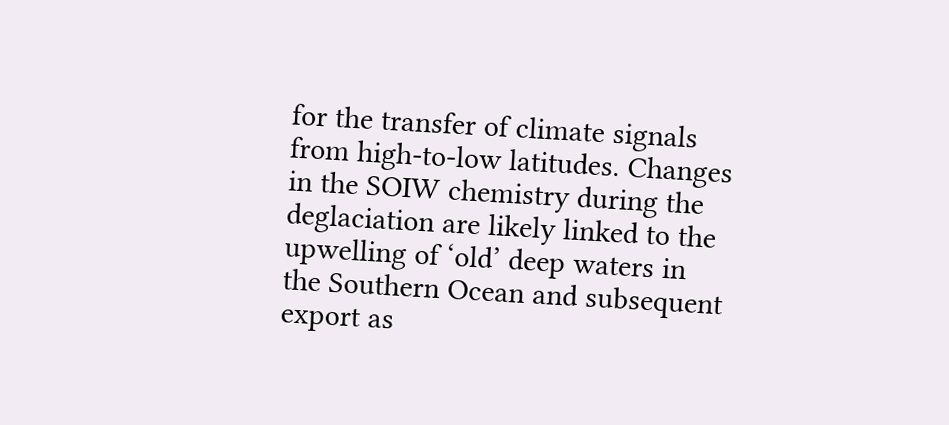for the transfer of climate signals from high-to-low latitudes. Changes in the SOIW chemistry during the deglaciation are likely linked to the upwelling of ‘old’ deep waters in the Southern Ocean and subsequent export as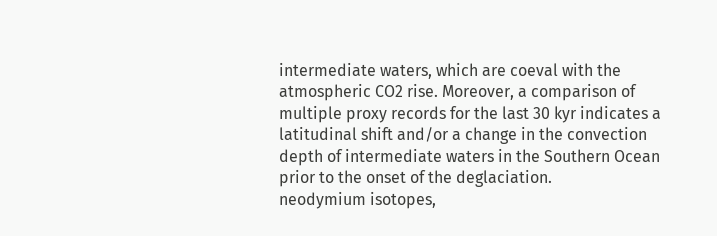intermediate waters, which are coeval with the atmospheric CO2 rise. Moreover, a comparison of multiple proxy records for the last 30 kyr indicates a latitudinal shift and/or a change in the convection depth of intermediate waters in the Southern Ocean prior to the onset of the deglaciation.
neodymium isotopes,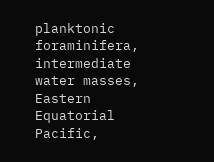planktonic foraminifera, intermediate water masses, Eastern Equatorial Pacific,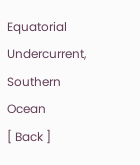Equatorial Undercurrent, Southern Ocean
[ Back ]